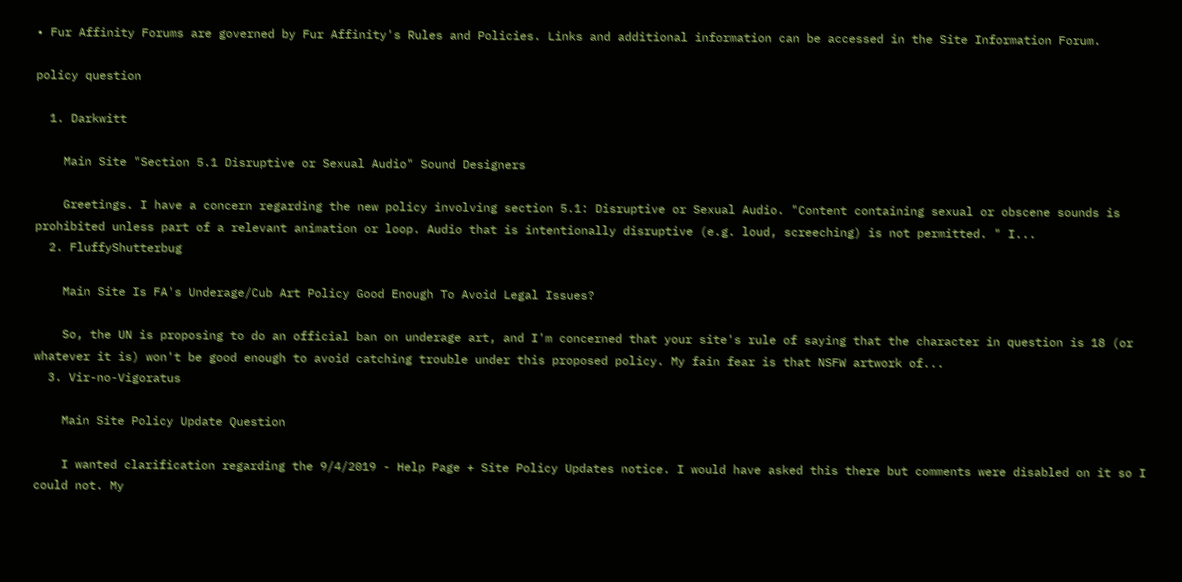• Fur Affinity Forums are governed by Fur Affinity's Rules and Policies. Links and additional information can be accessed in the Site Information Forum.

policy question

  1. Darkwitt

    Main Site "Section 5.1 Disruptive or Sexual Audio" Sound Designers

    Greetings. I have a concern regarding the new policy involving section 5.1: Disruptive or Sexual Audio. "Content containing sexual or obscene sounds is prohibited unless part of a relevant animation or loop. Audio that is intentionally disruptive (e.g. loud, screeching) is not permitted. " I...
  2. FluffyShutterbug

    Main Site Is FA's Underage/Cub Art Policy Good Enough To Avoid Legal Issues?

    So, the UN is proposing to do an official ban on underage art, and I'm concerned that your site's rule of saying that the character in question is 18 (or whatever it is) won't be good enough to avoid catching trouble under this proposed policy. My fain fear is that NSFW artwork of...
  3. Vir-no-Vigoratus

    Main Site Policy Update Question

    I wanted clarification regarding the 9/4/2019 - Help Page + Site Policy Updates notice. I would have asked this there but comments were disabled on it so I could not. My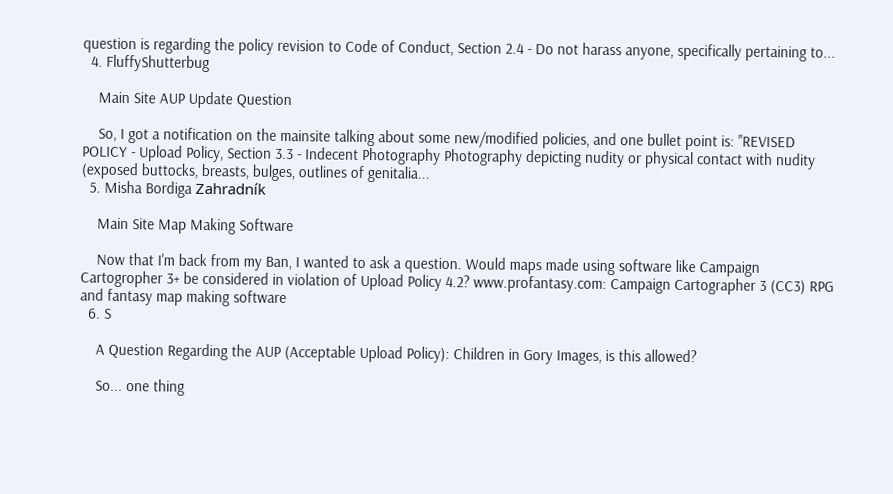question is regarding the policy revision to Code of Conduct, Section 2.4 - Do not harass anyone, specifically pertaining to...
  4. FluffyShutterbug

    Main Site AUP Update Question

    So, I got a notification on the mainsite talking about some new/modified policies, and one bullet point is: "REVISED POLICY - Upload Policy, Section 3.3 - Indecent Photography Photography depicting nudity or physical contact with nudity (exposed buttocks, breasts, bulges, outlines of genitalia...
  5. Misha Bordiga Zahradník

    Main Site Map Making Software

    Now that I'm back from my Ban, I wanted to ask a question. Would maps made using software like Campaign Cartogropher 3+ be considered in violation of Upload Policy 4.2? www.profantasy.com: Campaign Cartographer 3 (CC3) RPG and fantasy map making software
  6. S

    A Question Regarding the AUP (Acceptable Upload Policy): Children in Gory Images, is this allowed?

    So... one thing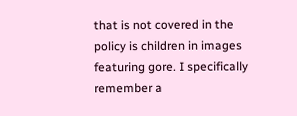that is not covered in the policy is children in images featuring gore. I specifically remember a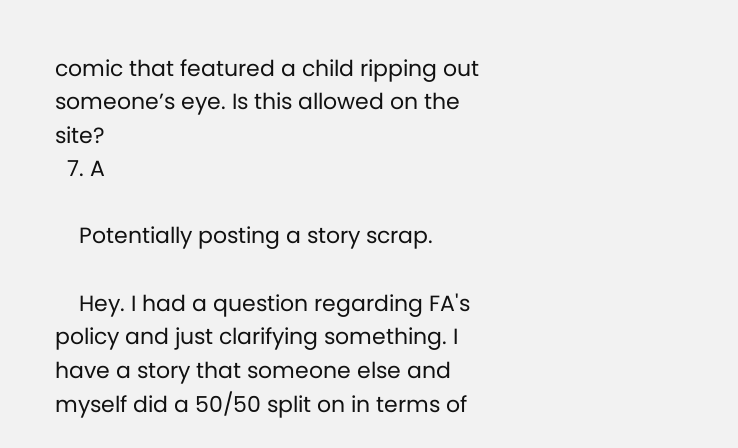comic that featured a child ripping out someone’s eye. Is this allowed on the site?
  7. A

    Potentially posting a story scrap.

    Hey. I had a question regarding FA's policy and just clarifying something. I have a story that someone else and myself did a 50/50 split on in terms of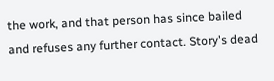the work, and that person has since bailed and refuses any further contact. Story's dead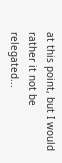at this point, but I would rather it not be relegated...